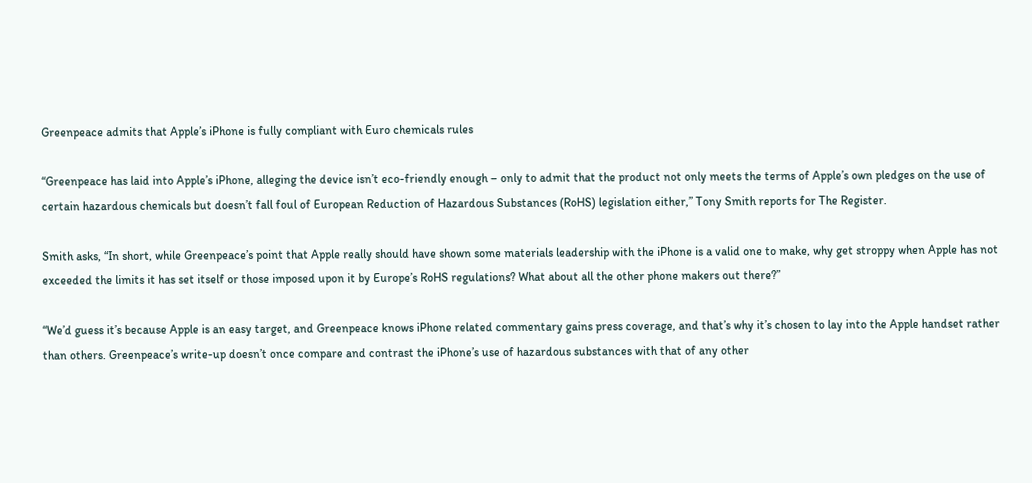Greenpeace admits that Apple’s iPhone is fully compliant with Euro chemicals rules

“Greenpeace has laid into Apple’s iPhone, alleging the device isn’t eco-friendly enough – only to admit that the product not only meets the terms of Apple’s own pledges on the use of certain hazardous chemicals but doesn’t fall foul of European Reduction of Hazardous Substances (RoHS) legislation either,” Tony Smith reports for The Register.

Smith asks, “In short, while Greenpeace’s point that Apple really should have shown some materials leadership with the iPhone is a valid one to make, why get stroppy when Apple has not exceeded the limits it has set itself or those imposed upon it by Europe’s RoHS regulations? What about all the other phone makers out there?”

“We’d guess it’s because Apple is an easy target, and Greenpeace knows iPhone related commentary gains press coverage, and that’s why it’s chosen to lay into the Apple handset rather than others. Greenpeace’s write-up doesn’t once compare and contrast the iPhone’s use of hazardous substances with that of any other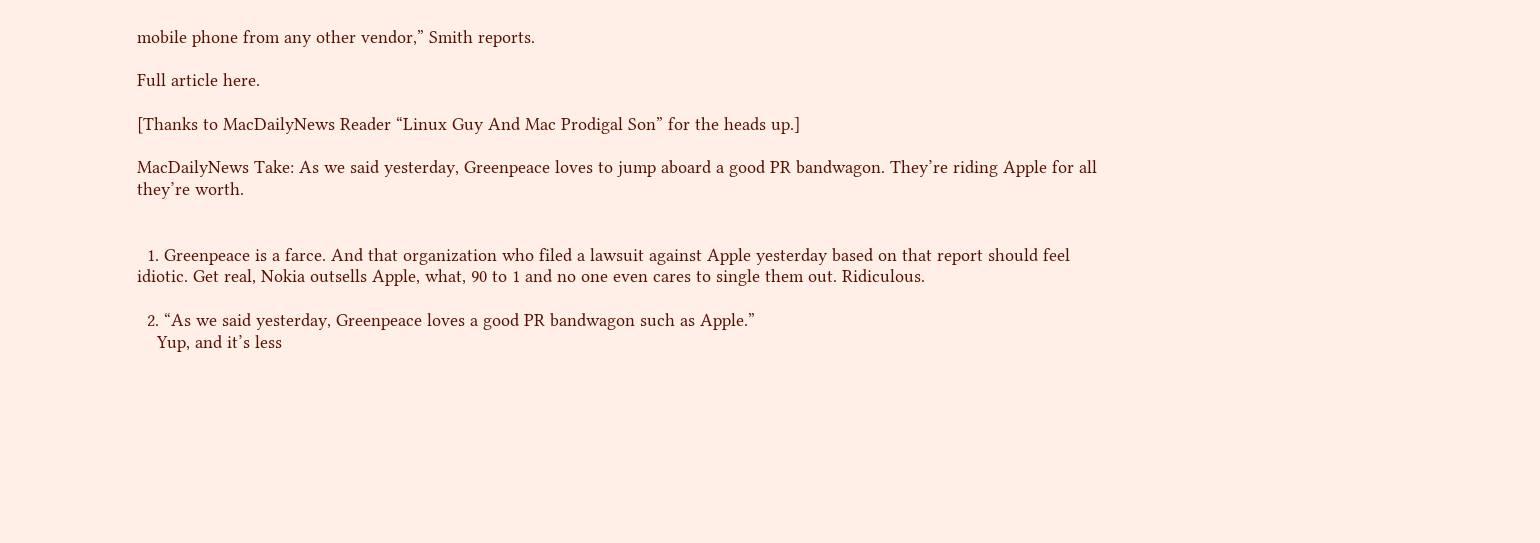mobile phone from any other vendor,” Smith reports.

Full article here.

[Thanks to MacDailyNews Reader “Linux Guy And Mac Prodigal Son” for the heads up.]

MacDailyNews Take: As we said yesterday, Greenpeace loves to jump aboard a good PR bandwagon. They’re riding Apple for all they’re worth.


  1. Greenpeace is a farce. And that organization who filed a lawsuit against Apple yesterday based on that report should feel idiotic. Get real, Nokia outsells Apple, what, 90 to 1 and no one even cares to single them out. Ridiculous.

  2. “As we said yesterday, Greenpeace loves a good PR bandwagon such as Apple.”
    Yup, and it’s less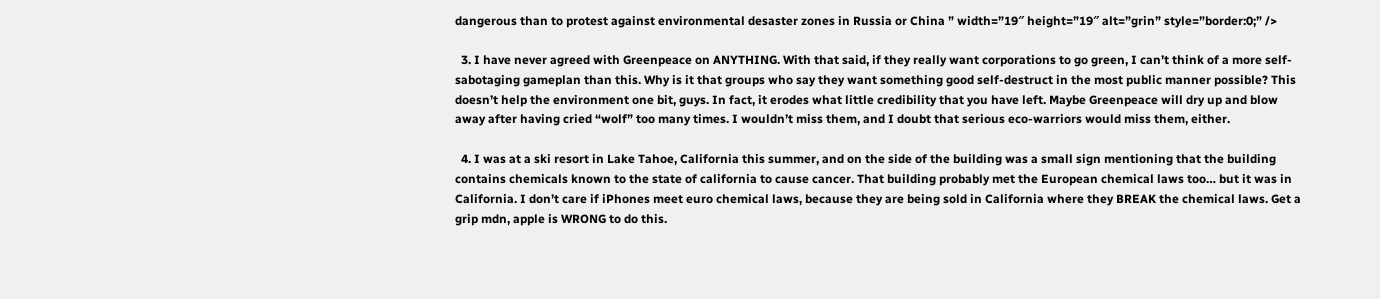dangerous than to protest against environmental desaster zones in Russia or China ” width=”19″ height=”19″ alt=”grin” style=”border:0;” />

  3. I have never agreed with Greenpeace on ANYTHING. With that said, if they really want corporations to go green, I can’t think of a more self-sabotaging gameplan than this. Why is it that groups who say they want something good self-destruct in the most public manner possible? This doesn’t help the environment one bit, guys. In fact, it erodes what little credibility that you have left. Maybe Greenpeace will dry up and blow away after having cried “wolf” too many times. I wouldn’t miss them, and I doubt that serious eco-warriors would miss them, either.

  4. I was at a ski resort in Lake Tahoe, California this summer, and on the side of the building was a small sign mentioning that the building contains chemicals known to the state of california to cause cancer. That building probably met the European chemical laws too… but it was in California. I don’t care if iPhones meet euro chemical laws, because they are being sold in California where they BREAK the chemical laws. Get a grip mdn, apple is WRONG to do this.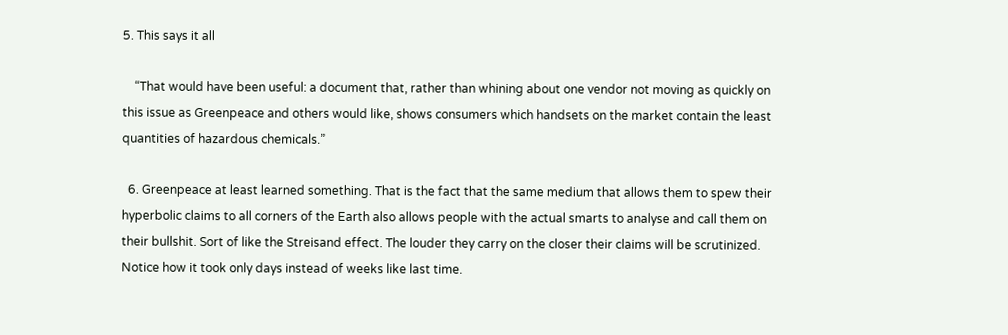5. This says it all

    “That would have been useful: a document that, rather than whining about one vendor not moving as quickly on this issue as Greenpeace and others would like, shows consumers which handsets on the market contain the least quantities of hazardous chemicals.”

  6. Greenpeace at least learned something. That is the fact that the same medium that allows them to spew their hyperbolic claims to all corners of the Earth also allows people with the actual smarts to analyse and call them on their bullshit. Sort of like the Streisand effect. The louder they carry on the closer their claims will be scrutinized. Notice how it took only days instead of weeks like last time.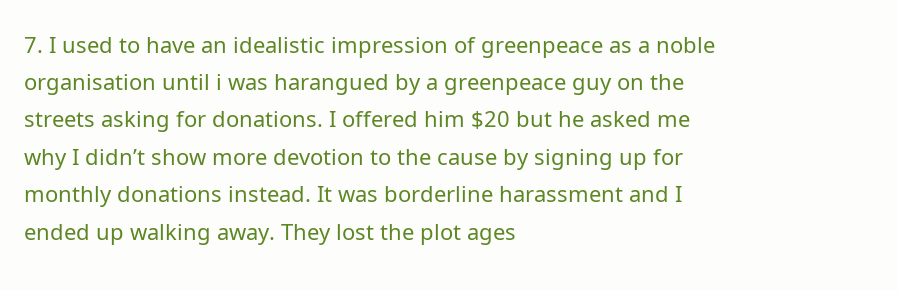7. I used to have an idealistic impression of greenpeace as a noble organisation until i was harangued by a greenpeace guy on the streets asking for donations. I offered him $20 but he asked me why I didn’t show more devotion to the cause by signing up for monthly donations instead. It was borderline harassment and I ended up walking away. They lost the plot ages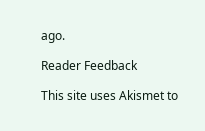ago.

Reader Feedback

This site uses Akismet to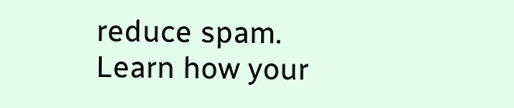reduce spam. Learn how your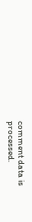comment data is processed.